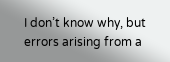I don’t know why, but errors arising from a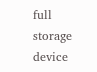full storage device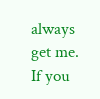always get me. If you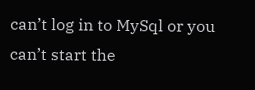can’t log in to MySql or you can’t start the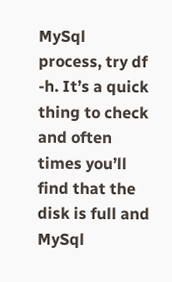MySql process, try df -h. It’s a quick thing to check and often times you’ll find that the disk is full and MySql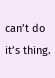can’t do it’s thing.